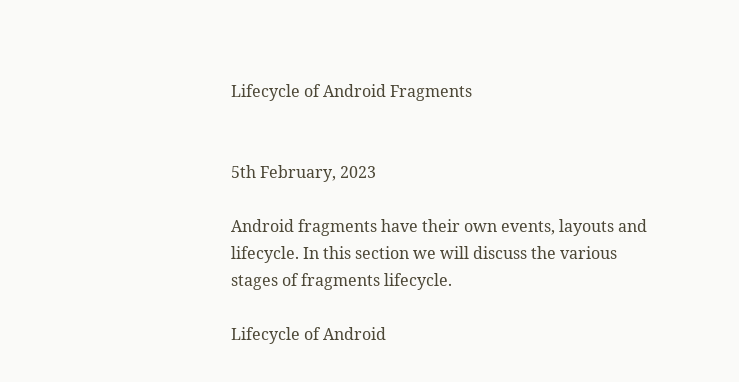Lifecycle of Android Fragments


5th February, 2023

Android fragments have their own events, layouts and lifecycle. In this section we will discuss the various stages of fragments lifecycle.

Lifecycle of Android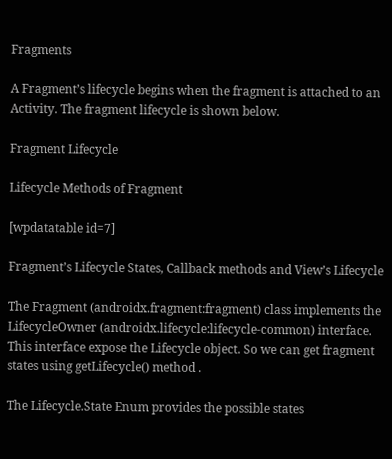Fragments

A Fragment’s lifecycle begins when the fragment is attached to an Activity. The fragment lifecycle is shown below.

Fragment Lifecycle

Lifecycle Methods of Fragment

[wpdatatable id=7]

Fragment’s Lifecycle States, Callback methods and View’s Lifecycle

The Fragment (androidx.fragment:fragment) class implements the LifecycleOwner (androidx.lifecycle:lifecycle-common) interface. This interface expose the Lifecycle object. So we can get fragment states using getLifecycle() method .

The Lifecycle.State Enum provides the possible states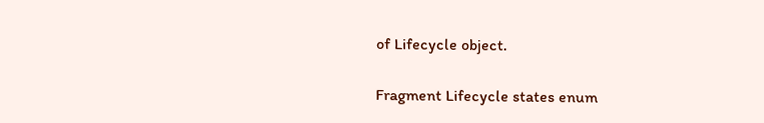of Lifecycle object.

Fragment Lifecycle states enum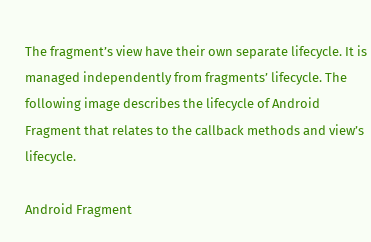The fragment’s view have their own separate lifecycle. It is managed independently from fragments’ lifecycle. The following image describes the lifecycle of Android Fragment that relates to the callback methods and view’s lifecycle.

Android Fragment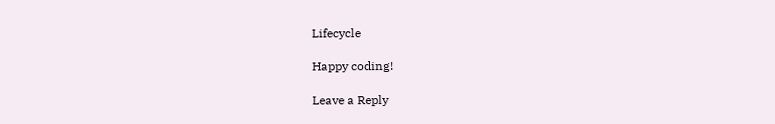Lifecycle

Happy coding!

Leave a Reply